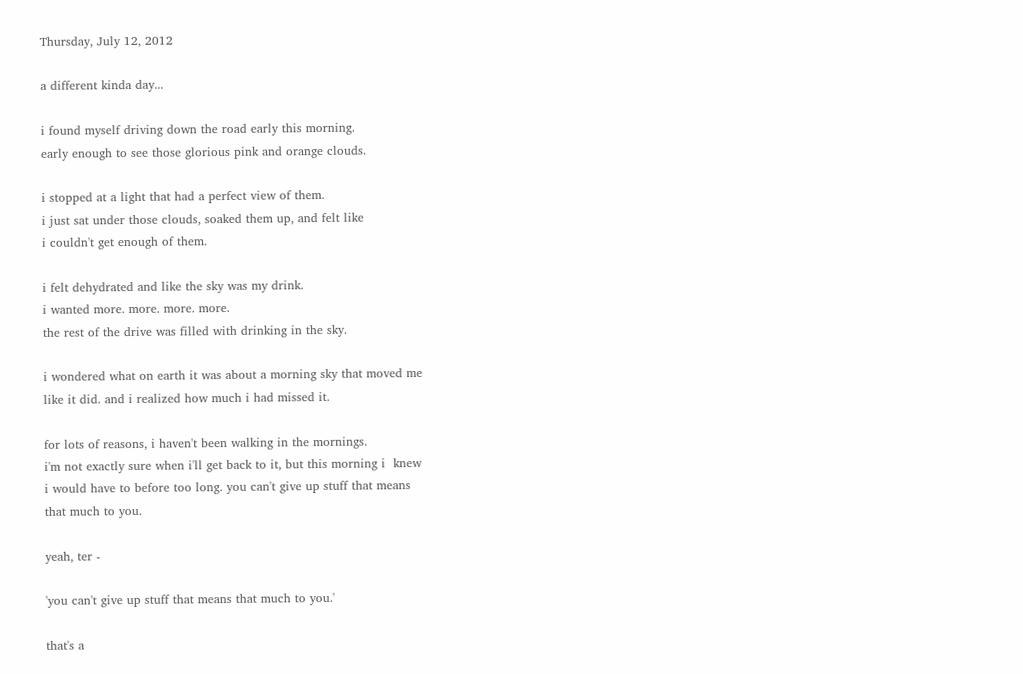Thursday, July 12, 2012

a different kinda day...

i found myself driving down the road early this morning.
early enough to see those glorious pink and orange clouds.

i stopped at a light that had a perfect view of them.
i just sat under those clouds, soaked them up, and felt like
i couldn't get enough of them.

i felt dehydrated and like the sky was my drink.
i wanted more. more. more. more.
the rest of the drive was filled with drinking in the sky.

i wondered what on earth it was about a morning sky that moved me
like it did. and i realized how much i had missed it.

for lots of reasons, i haven't been walking in the mornings.
i'm not exactly sure when i'll get back to it, but this morning i  knew
i would have to before too long. you can't give up stuff that means
that much to you.

yeah, ter -

'you can't give up stuff that means that much to you.'

that's a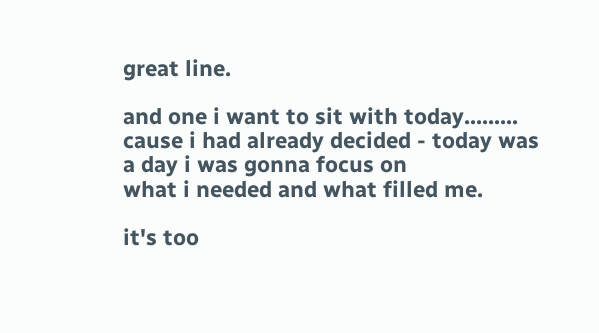great line.

and one i want to sit with today.........
cause i had already decided - today was a day i was gonna focus on
what i needed and what filled me.

it's too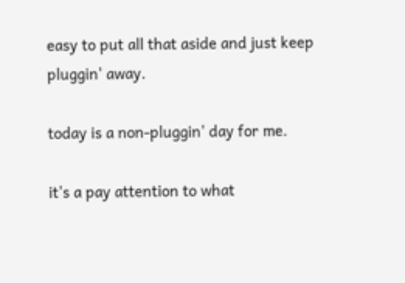easy to put all that aside and just keep pluggin' away.

today is a non-pluggin' day for me.

it's a pay attention to what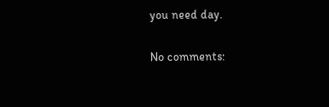you need day.

No comments: